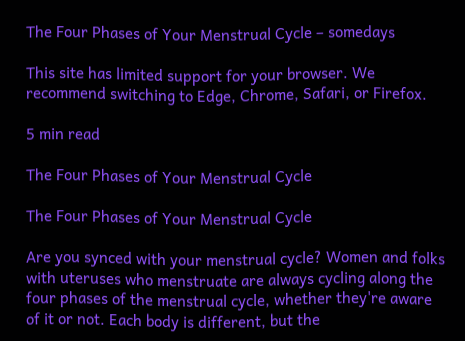The Four Phases of Your Menstrual Cycle – somedays

This site has limited support for your browser. We recommend switching to Edge, Chrome, Safari, or Firefox.

5 min read

The Four Phases of Your Menstrual Cycle

The Four Phases of Your Menstrual Cycle

Are you synced with your menstrual cycle? Women and folks with uteruses who menstruate are always cycling along the four phases of the menstrual cycle, whether they're aware of it or not. Each body is different, but the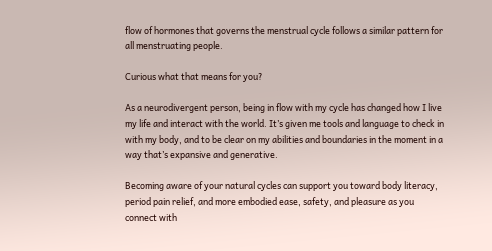flow of hormones that governs the menstrual cycle follows a similar pattern for all menstruating people.

Curious what that means for you?

As a neurodivergent person, being in flow with my cycle has changed how I live my life and interact with the world. It’s given me tools and language to check in with my body, and to be clear on my abilities and boundaries in the moment in a way that’s expansive and generative.

Becoming aware of your natural cycles can support you toward body literacy, period pain relief, and more embodied ease, safety, and pleasure as you connect with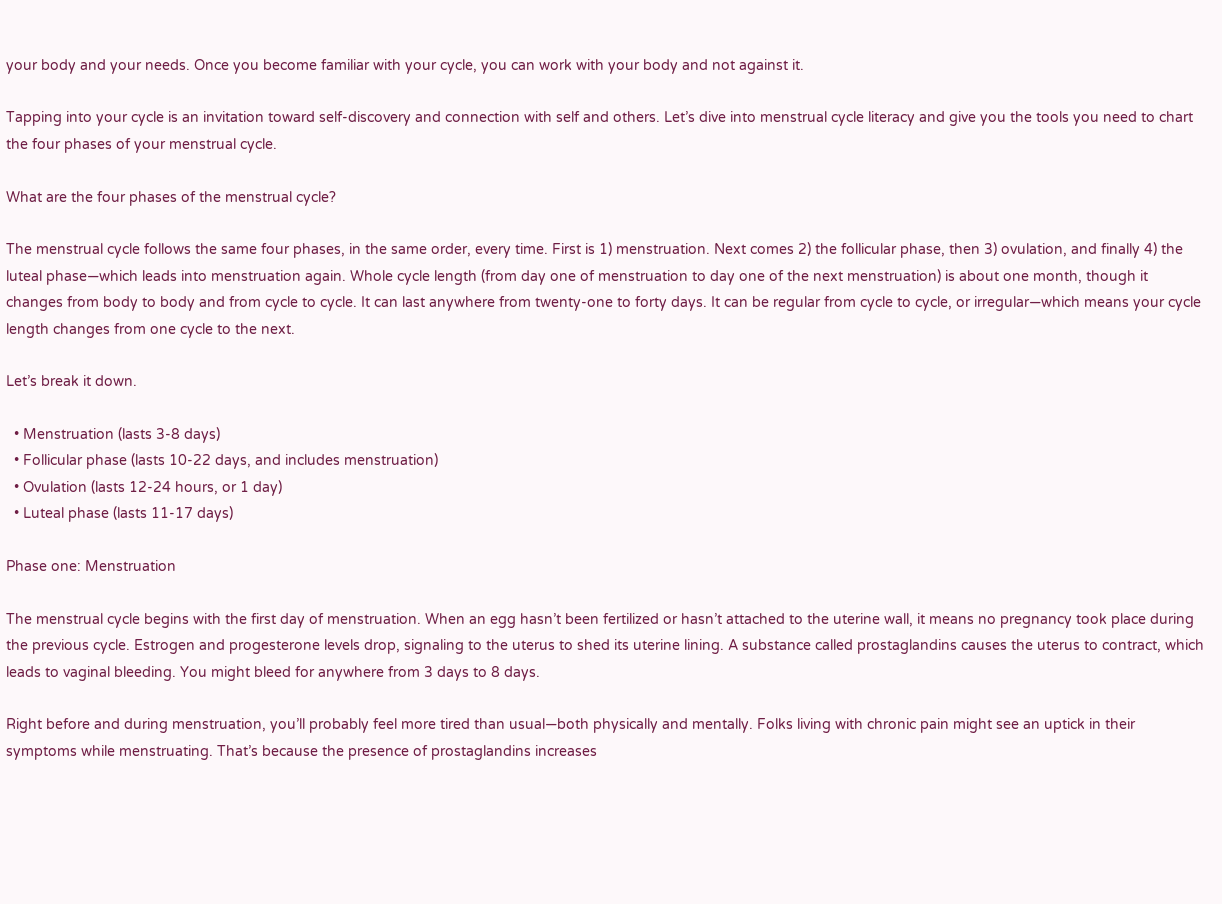your body and your needs. Once you become familiar with your cycle, you can work with your body and not against it.

Tapping into your cycle is an invitation toward self-discovery and connection with self and others. Let’s dive into menstrual cycle literacy and give you the tools you need to chart the four phases of your menstrual cycle.

What are the four phases of the menstrual cycle?

The menstrual cycle follows the same four phases, in the same order, every time. First is 1) menstruation. Next comes 2) the follicular phase, then 3) ovulation, and finally 4) the luteal phase—which leads into menstruation again. Whole cycle length (from day one of menstruation to day one of the next menstruation) is about one month, though it changes from body to body and from cycle to cycle. It can last anywhere from twenty-one to forty days. It can be regular from cycle to cycle, or irregular—which means your cycle length changes from one cycle to the next.

Let’s break it down.

  • Menstruation (lasts 3-8 days)
  • Follicular phase (lasts 10-22 days, and includes menstruation)
  • Ovulation (lasts 12-24 hours, or 1 day)
  • Luteal phase (lasts 11-17 days)

Phase one: Menstruation

The menstrual cycle begins with the first day of menstruation. When an egg hasn’t been fertilized or hasn’t attached to the uterine wall, it means no pregnancy took place during the previous cycle. Estrogen and progesterone levels drop, signaling to the uterus to shed its uterine lining. A substance called prostaglandins causes the uterus to contract, which leads to vaginal bleeding. You might bleed for anywhere from 3 days to 8 days.

Right before and during menstruation, you’ll probably feel more tired than usual—both physically and mentally. Folks living with chronic pain might see an uptick in their symptoms while menstruating. That’s because the presence of prostaglandins increases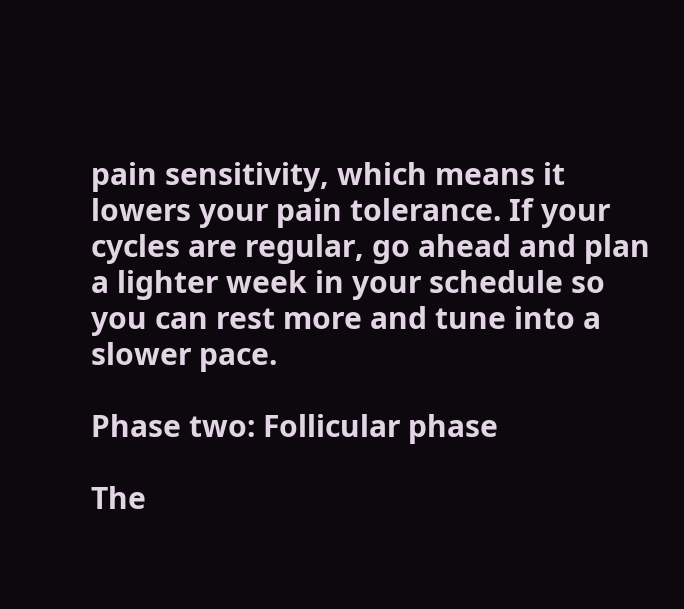pain sensitivity, which means it lowers your pain tolerance. If your cycles are regular, go ahead and plan a lighter week in your schedule so you can rest more and tune into a slower pace.

Phase two: Follicular phase

The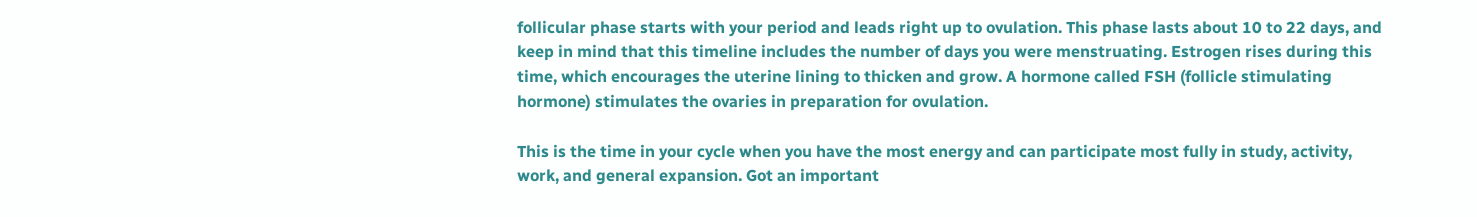follicular phase starts with your period and leads right up to ovulation. This phase lasts about 10 to 22 days, and keep in mind that this timeline includes the number of days you were menstruating. Estrogen rises during this time, which encourages the uterine lining to thicken and grow. A hormone called FSH (follicle stimulating hormone) stimulates the ovaries in preparation for ovulation.

This is the time in your cycle when you have the most energy and can participate most fully in study, activity, work, and general expansion. Got an important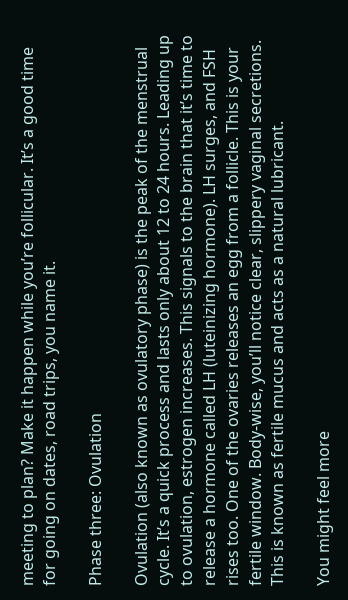meeting to plan? Make it happen while you’re follicular. It’s a good time for going on dates, road trips, you name it.

Phase three: Ovulation

Ovulation (also known as ovulatory phase) is the peak of the menstrual cycle. It’s a quick process and lasts only about 12 to 24 hours. Leading up to ovulation, estrogen increases. This signals to the brain that it’s time to release a hormone called LH (luteinizing hormone). LH surges, and FSH rises too. One of the ovaries releases an egg from a follicle. This is your fertile window. Body-wise, you’ll notice clear, slippery vaginal secretions. This is known as fertile mucus and acts as a natural lubricant.

You might feel more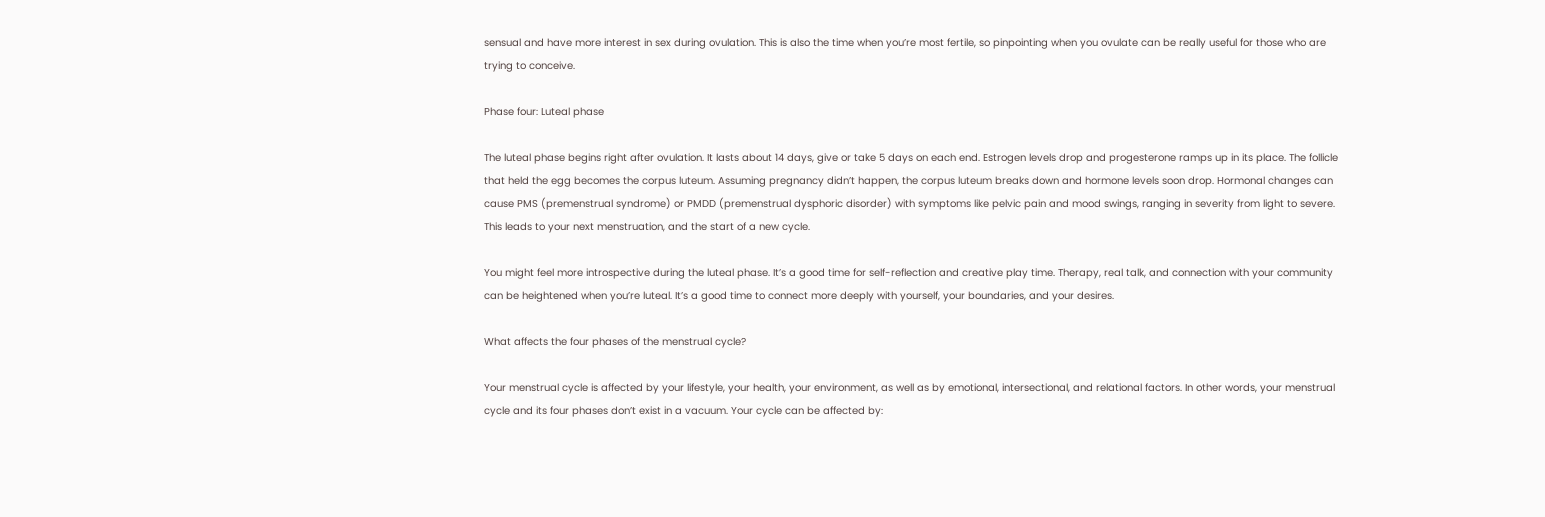sensual and have more interest in sex during ovulation. This is also the time when you’re most fertile, so pinpointing when you ovulate can be really useful for those who are trying to conceive.

Phase four: Luteal phase

The luteal phase begins right after ovulation. It lasts about 14 days, give or take 5 days on each end. Estrogen levels drop and progesterone ramps up in its place. The follicle that held the egg becomes the corpus luteum. Assuming pregnancy didn’t happen, the corpus luteum breaks down and hormone levels soon drop. Hormonal changes can cause PMS (premenstrual syndrome) or PMDD (premenstrual dysphoric disorder) with symptoms like pelvic pain and mood swings, ranging in severity from light to severe. This leads to your next menstruation, and the start of a new cycle.

You might feel more introspective during the luteal phase. It’s a good time for self-reflection and creative play time. Therapy, real talk, and connection with your community can be heightened when you’re luteal. It’s a good time to connect more deeply with yourself, your boundaries, and your desires.

What affects the four phases of the menstrual cycle?

Your menstrual cycle is affected by your lifestyle, your health, your environment, as well as by emotional, intersectional, and relational factors. In other words, your menstrual cycle and its four phases don’t exist in a vacuum. Your cycle can be affected by: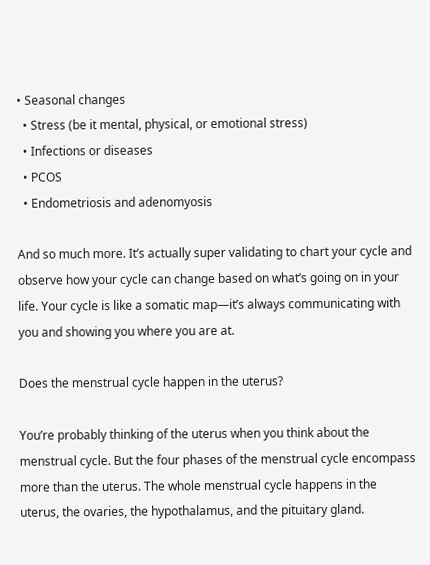• Seasonal changes
  • Stress (be it mental, physical, or emotional stress)
  • Infections or diseases
  • PCOS
  • Endometriosis and adenomyosis

And so much more. It’s actually super validating to chart your cycle and observe how your cycle can change based on what’s going on in your life. Your cycle is like a somatic map—it’s always communicating with you and showing you where you are at.

Does the menstrual cycle happen in the uterus?

You’re probably thinking of the uterus when you think about the menstrual cycle. But the four phases of the menstrual cycle encompass more than the uterus. The whole menstrual cycle happens in the uterus, the ovaries, the hypothalamus, and the pituitary gland.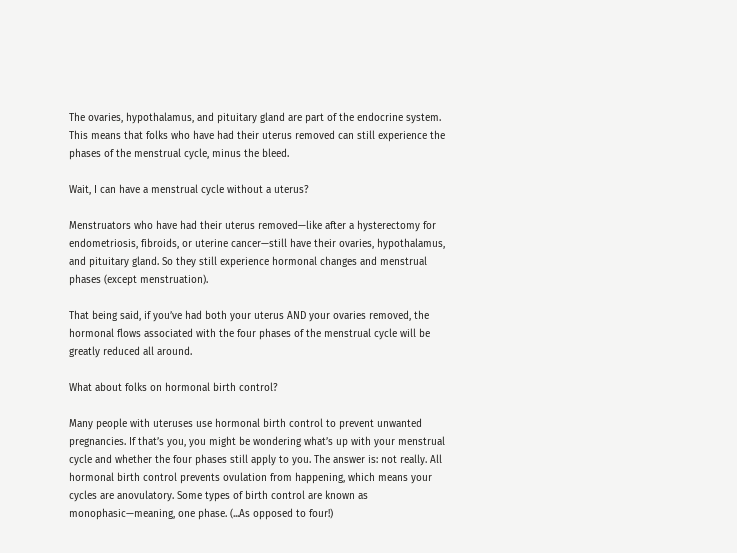The ovaries, hypothalamus, and pituitary gland are part of the endocrine system. This means that folks who have had their uterus removed can still experience the phases of the menstrual cycle, minus the bleed.

Wait, I can have a menstrual cycle without a uterus?

Menstruators who have had their uterus removed—like after a hysterectomy for endometriosis, fibroids, or uterine cancer—still have their ovaries, hypothalamus, and pituitary gland. So they still experience hormonal changes and menstrual phases (except menstruation).

That being said, if you’ve had both your uterus AND your ovaries removed, the hormonal flows associated with the four phases of the menstrual cycle will be greatly reduced all around.

What about folks on hormonal birth control?

Many people with uteruses use hormonal birth control to prevent unwanted pregnancies. If that’s you, you might be wondering what’s up with your menstrual cycle and whether the four phases still apply to you. The answer is: not really. All hormonal birth control prevents ovulation from happening, which means your cycles are anovulatory. Some types of birth control are known as monophasic—meaning, one phase. (...As opposed to four!)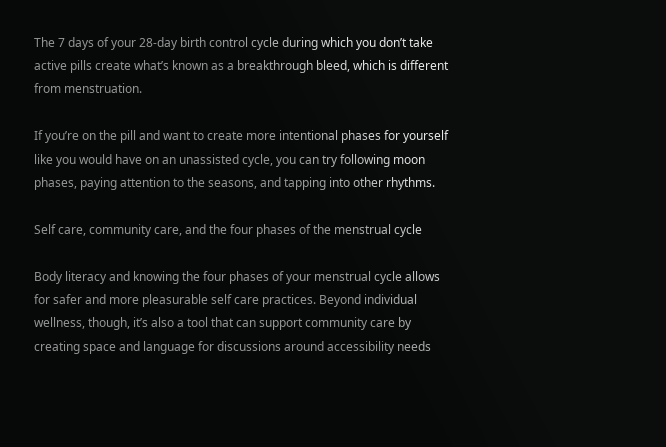The 7 days of your 28-day birth control cycle during which you don’t take active pills create what’s known as a breakthrough bleed, which is different from menstruation.

If you’re on the pill and want to create more intentional phases for yourself like you would have on an unassisted cycle, you can try following moon phases, paying attention to the seasons, and tapping into other rhythms.

Self care, community care, and the four phases of the menstrual cycle

Body literacy and knowing the four phases of your menstrual cycle allows for safer and more pleasurable self care practices. Beyond individual wellness, though, it’s also a tool that can support community care by creating space and language for discussions around accessibility needs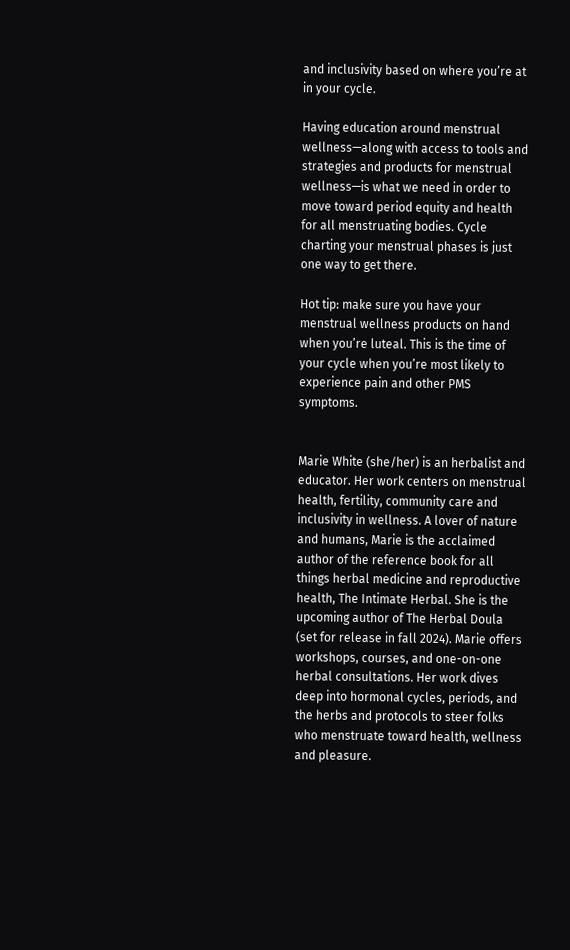and inclusivity based on where you’re at in your cycle.

Having education around menstrual wellness—along with access to tools and strategies and products for menstrual wellness—is what we need in order to move toward period equity and health for all menstruating bodies. Cycle charting your menstrual phases is just one way to get there.

Hot tip: make sure you have your menstrual wellness products on hand when you’re luteal. This is the time of your cycle when you’re most likely to experience pain and other PMS symptoms.


Marie White (she/her) is an herbalist and educator. Her work centers on menstrual health, fertility, community care and inclusivity in wellness. A lover of nature and humans, Marie is the acclaimed author of the reference book for all things herbal medicine and reproductive health, The Intimate Herbal. She is the upcoming author of The Herbal Doula (set for release in fall 2024). Marie offers workshops, courses, and one-on-one herbal consultations. Her work dives deep into hormonal cycles, periods, and the herbs and protocols to steer folks who menstruate toward health, wellness and pleasure.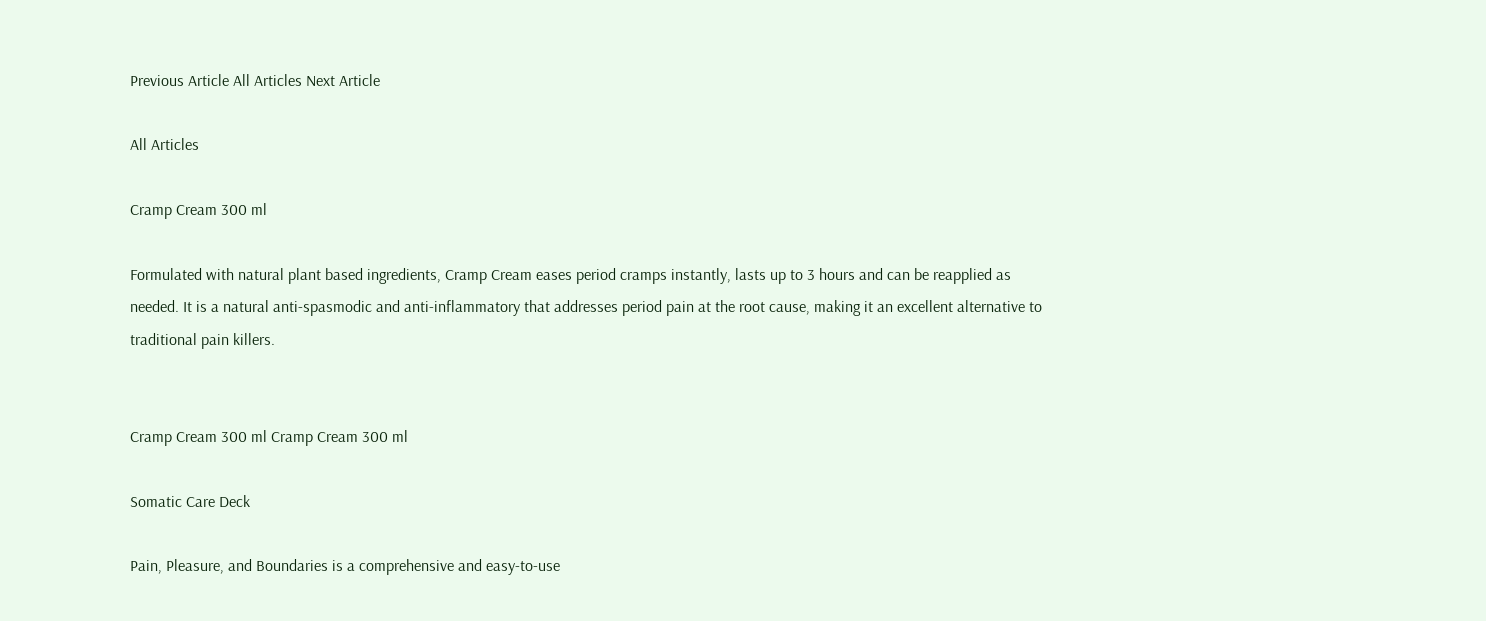Previous Article All Articles Next Article

All Articles

Cramp Cream 300 ml

Formulated with natural plant based ingredients, Cramp Cream eases period cramps instantly, lasts up to 3 hours and can be reapplied as needed. It is a natural anti-spasmodic and anti-inflammatory that addresses period pain at the root cause, making it an excellent alternative to traditional pain killers.


Cramp Cream 300 ml Cramp Cream 300 ml

Somatic Care Deck

Pain, Pleasure, and Boundaries is a comprehensive and easy-to-use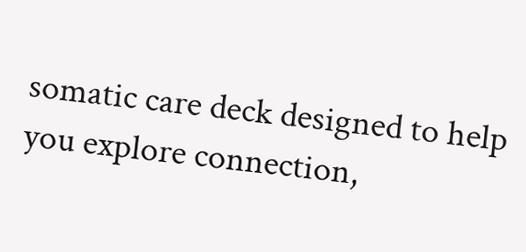somatic care deck designed to help you explore connection,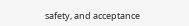safety, and acceptance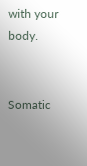with your body.


Somatic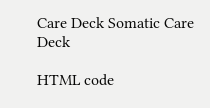Care Deck Somatic Care Deck

HTML code